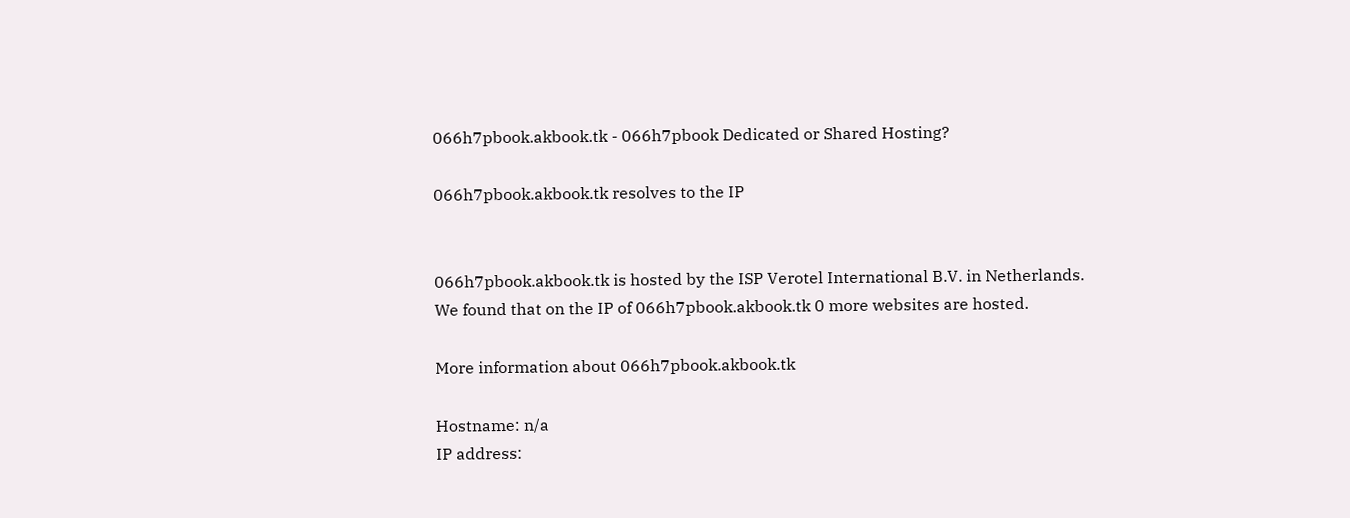066h7pbook.akbook.tk - 066h7pbook Dedicated or Shared Hosting?

066h7pbook.akbook.tk resolves to the IP


066h7pbook.akbook.tk is hosted by the ISP Verotel International B.V. in Netherlands.
We found that on the IP of 066h7pbook.akbook.tk 0 more websites are hosted.

More information about 066h7pbook.akbook.tk

Hostname: n/a
IP address: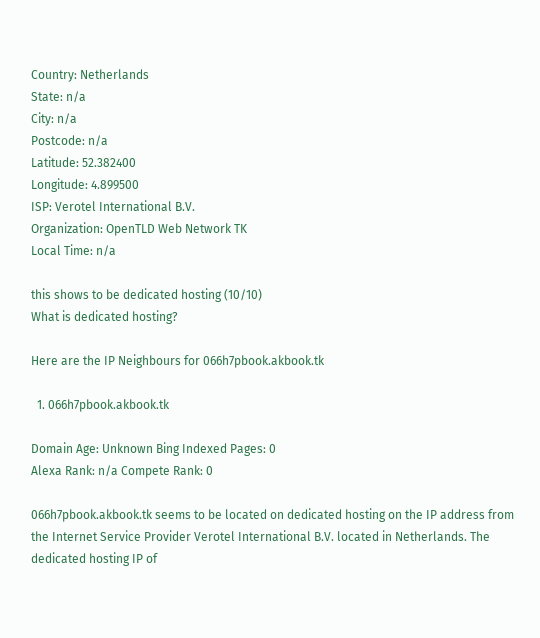Country: Netherlands
State: n/a
City: n/a
Postcode: n/a
Latitude: 52.382400
Longitude: 4.899500
ISP: Verotel International B.V.
Organization: OpenTLD Web Network TK
Local Time: n/a

this shows to be dedicated hosting (10/10)
What is dedicated hosting?

Here are the IP Neighbours for 066h7pbook.akbook.tk

  1. 066h7pbook.akbook.tk

Domain Age: Unknown Bing Indexed Pages: 0
Alexa Rank: n/a Compete Rank: 0

066h7pbook.akbook.tk seems to be located on dedicated hosting on the IP address from the Internet Service Provider Verotel International B.V. located in Netherlands. The dedicated hosting IP of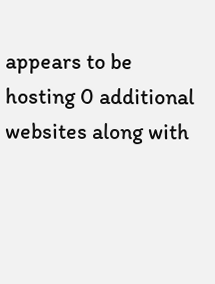appears to be hosting 0 additional websites along with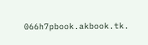066h7pbook.akbook.tk.